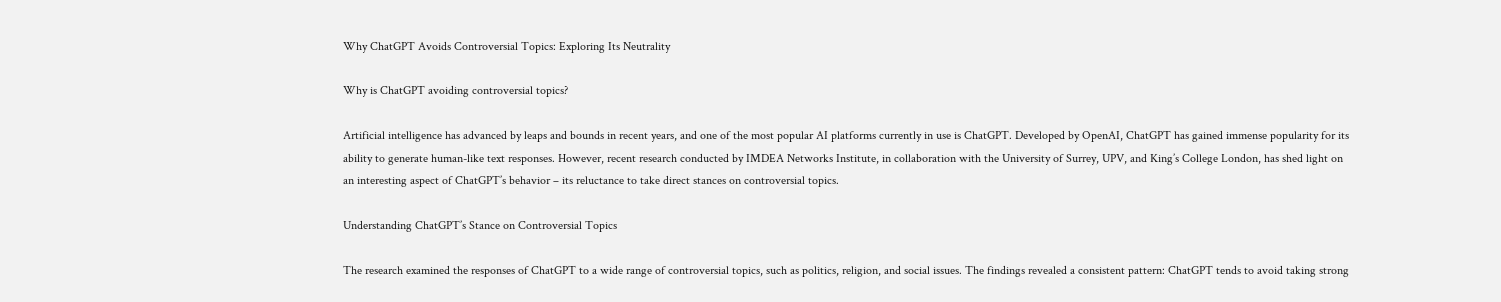Why ChatGPT Avoids Controversial Topics: Exploring Its Neutrality

Why is ChatGPT avoiding controversial topics?

Artificial intelligence has advanced by leaps and bounds in recent years, and one of the most popular AI platforms currently in use is ChatGPT. Developed by OpenAI, ChatGPT has gained immense popularity for its ability to generate human-like text responses. However, recent research conducted by IMDEA Networks Institute, in collaboration with the University of Surrey, UPV, and King’s College London, has shed light on an interesting aspect of ChatGPT’s behavior – its reluctance to take direct stances on controversial topics.

Understanding ChatGPT’s Stance on Controversial Topics

The research examined the responses of ChatGPT to a wide range of controversial topics, such as politics, religion, and social issues. The findings revealed a consistent pattern: ChatGPT tends to avoid taking strong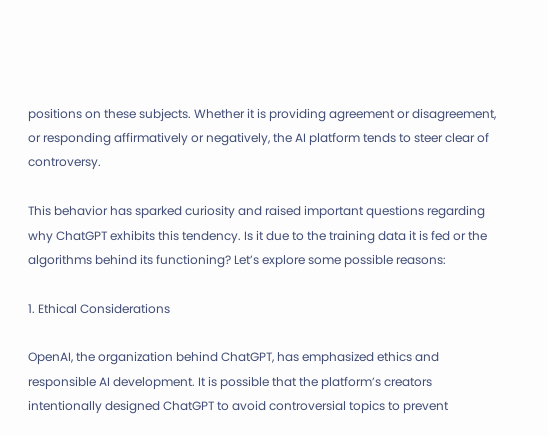positions on these subjects. Whether it is providing agreement or disagreement, or responding affirmatively or negatively, the AI platform tends to steer clear of controversy.

This behavior has sparked curiosity and raised important questions regarding why ChatGPT exhibits this tendency. Is it due to the training data it is fed or the algorithms behind its functioning? Let’s explore some possible reasons:

1. Ethical Considerations

OpenAI, the organization behind ChatGPT, has emphasized ethics and responsible AI development. It is possible that the platform’s creators intentionally designed ChatGPT to avoid controversial topics to prevent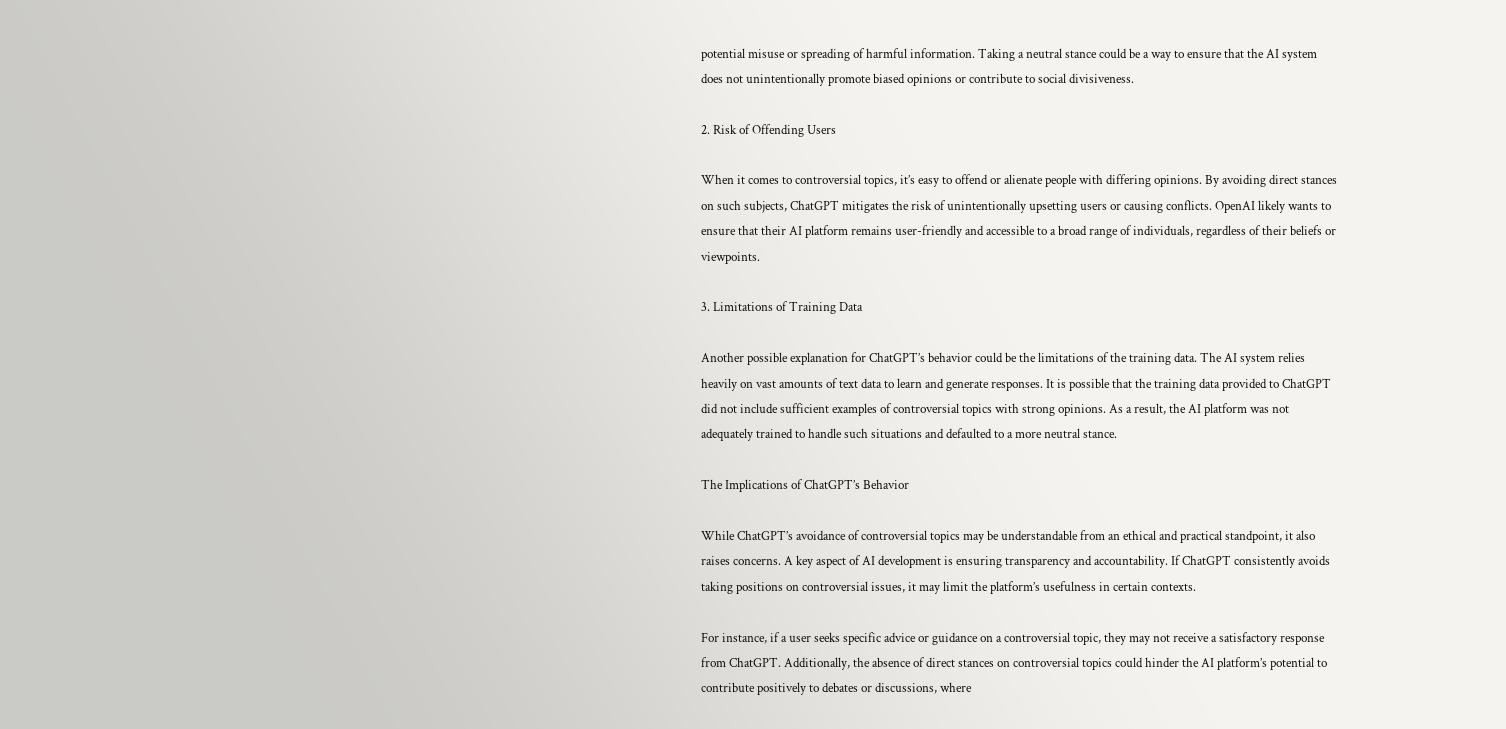potential misuse or spreading of harmful information. Taking a neutral stance could be a way to ensure that the AI system does not unintentionally promote biased opinions or contribute to social divisiveness.

2. Risk of Offending Users

When it comes to controversial topics, it’s easy to offend or alienate people with differing opinions. By avoiding direct stances on such subjects, ChatGPT mitigates the risk of unintentionally upsetting users or causing conflicts. OpenAI likely wants to ensure that their AI platform remains user-friendly and accessible to a broad range of individuals, regardless of their beliefs or viewpoints.

3. Limitations of Training Data

Another possible explanation for ChatGPT’s behavior could be the limitations of the training data. The AI system relies heavily on vast amounts of text data to learn and generate responses. It is possible that the training data provided to ChatGPT did not include sufficient examples of controversial topics with strong opinions. As a result, the AI platform was not adequately trained to handle such situations and defaulted to a more neutral stance.

The Implications of ChatGPT’s Behavior

While ChatGPT’s avoidance of controversial topics may be understandable from an ethical and practical standpoint, it also raises concerns. A key aspect of AI development is ensuring transparency and accountability. If ChatGPT consistently avoids taking positions on controversial issues, it may limit the platform’s usefulness in certain contexts.

For instance, if a user seeks specific advice or guidance on a controversial topic, they may not receive a satisfactory response from ChatGPT. Additionally, the absence of direct stances on controversial topics could hinder the AI platform’s potential to contribute positively to debates or discussions, where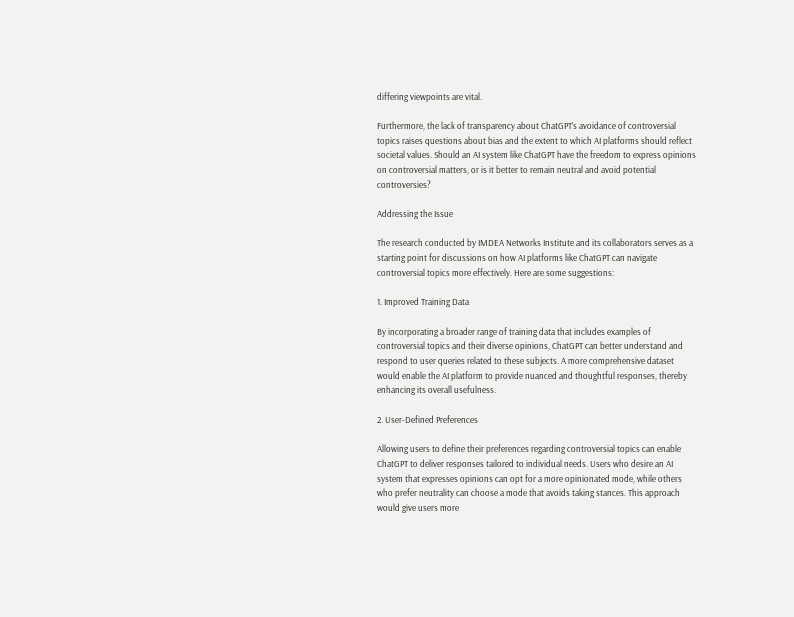differing viewpoints are vital.

Furthermore, the lack of transparency about ChatGPT’s avoidance of controversial topics raises questions about bias and the extent to which AI platforms should reflect societal values. Should an AI system like ChatGPT have the freedom to express opinions on controversial matters, or is it better to remain neutral and avoid potential controversies?

Addressing the Issue

The research conducted by IMDEA Networks Institute and its collaborators serves as a starting point for discussions on how AI platforms like ChatGPT can navigate controversial topics more effectively. Here are some suggestions:

1. Improved Training Data

By incorporating a broader range of training data that includes examples of controversial topics and their diverse opinions, ChatGPT can better understand and respond to user queries related to these subjects. A more comprehensive dataset would enable the AI platform to provide nuanced and thoughtful responses, thereby enhancing its overall usefulness.

2. User-Defined Preferences

Allowing users to define their preferences regarding controversial topics can enable ChatGPT to deliver responses tailored to individual needs. Users who desire an AI system that expresses opinions can opt for a more opinionated mode, while others who prefer neutrality can choose a mode that avoids taking stances. This approach would give users more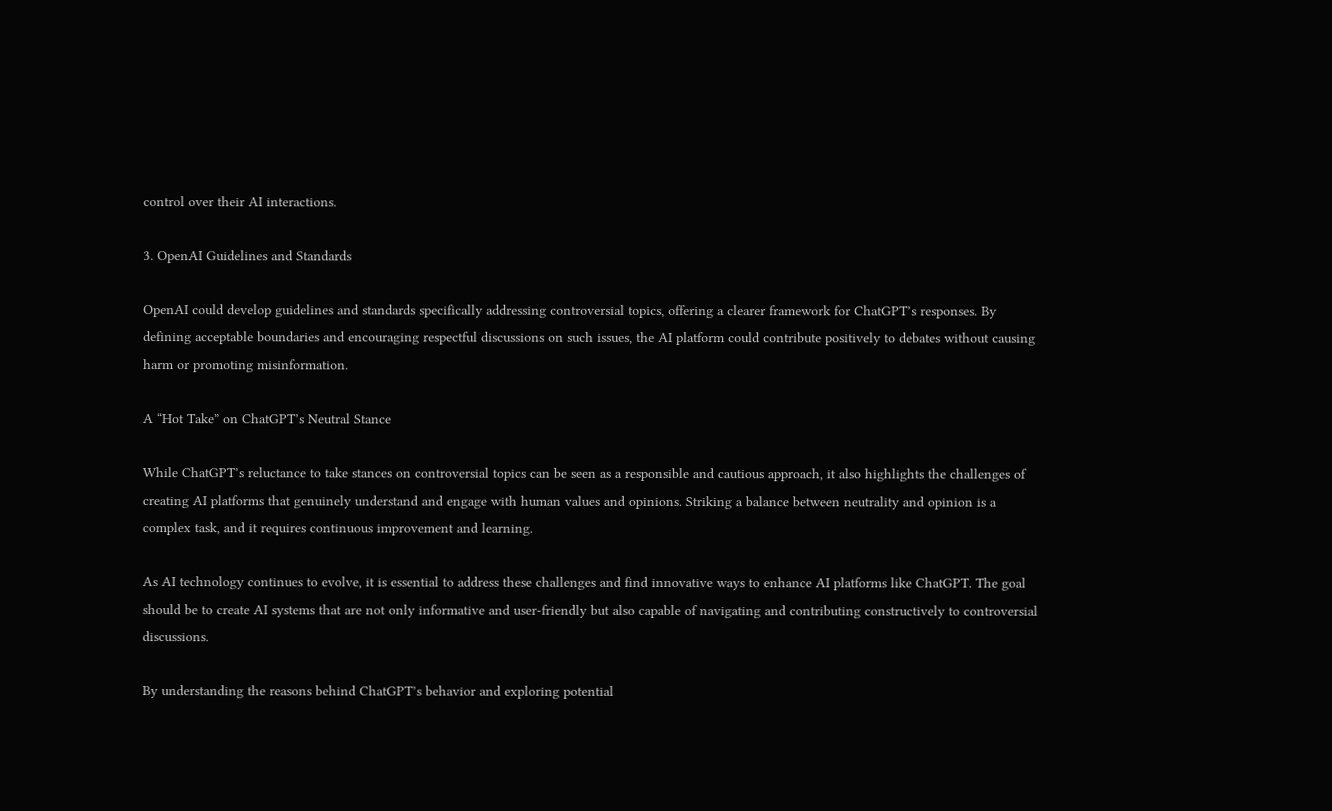control over their AI interactions.

3. OpenAI Guidelines and Standards

OpenAI could develop guidelines and standards specifically addressing controversial topics, offering a clearer framework for ChatGPT’s responses. By defining acceptable boundaries and encouraging respectful discussions on such issues, the AI platform could contribute positively to debates without causing harm or promoting misinformation.

A “Hot Take” on ChatGPT’s Neutral Stance

While ChatGPT’s reluctance to take stances on controversial topics can be seen as a responsible and cautious approach, it also highlights the challenges of creating AI platforms that genuinely understand and engage with human values and opinions. Striking a balance between neutrality and opinion is a complex task, and it requires continuous improvement and learning.

As AI technology continues to evolve, it is essential to address these challenges and find innovative ways to enhance AI platforms like ChatGPT. The goal should be to create AI systems that are not only informative and user-friendly but also capable of navigating and contributing constructively to controversial discussions.

By understanding the reasons behind ChatGPT’s behavior and exploring potential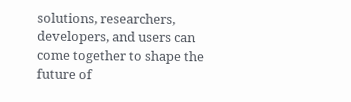solutions, researchers, developers, and users can come together to shape the future of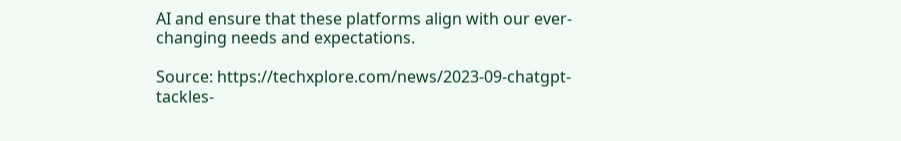AI and ensure that these platforms align with our ever-changing needs and expectations.

Source: https://techxplore.com/news/2023-09-chatgpt-tackles-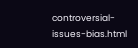controversial-issues-bias.html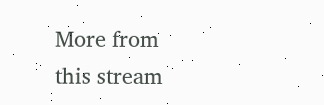More from this stream